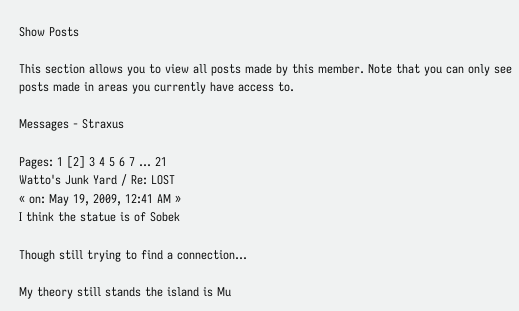Show Posts

This section allows you to view all posts made by this member. Note that you can only see posts made in areas you currently have access to.

Messages - Straxus

Pages: 1 [2] 3 4 5 6 7 ... 21
Watto's Junk Yard / Re: LOST
« on: May 19, 2009, 12:41 AM »
I think the statue is of Sobek

Though still trying to find a connection...

My theory still stands the island is Mu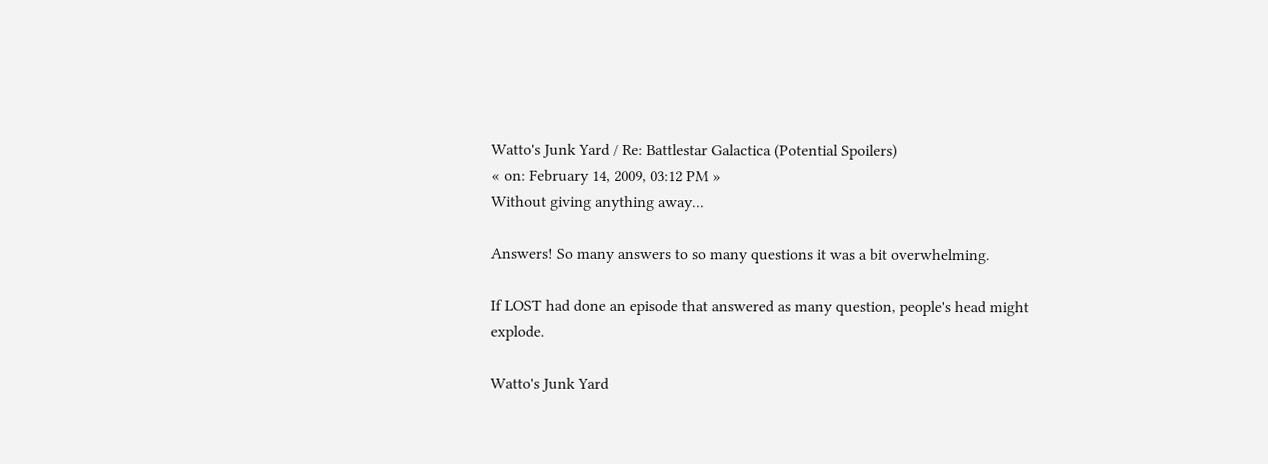Watto's Junk Yard / Re: Battlestar Galactica (Potential Spoilers)
« on: February 14, 2009, 03:12 PM »
Without giving anything away...

Answers! So many answers to so many questions it was a bit overwhelming.

If LOST had done an episode that answered as many question, people's head might explode.

Watto's Junk Yard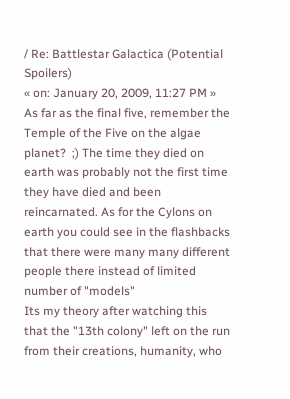/ Re: Battlestar Galactica (Potential Spoilers)
« on: January 20, 2009, 11:27 PM »
As far as the final five, remember the Temple of the Five on the algae planet?  ;) The time they died on earth was probably not the first time they have died and been reincarnated. As for the Cylons on earth you could see in the flashbacks that there were many many different people there instead of limited number of "models"
Its my theory after watching this that the "13th colony" left on the run from their creations, humanity, who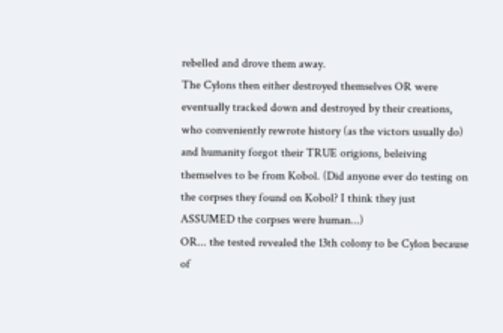rebelled and drove them away.
The Cylons then either destroyed themselves OR were eventually tracked down and destroyed by their creations, who conveniently rewrote history (as the victors usually do) and humanity forgot their TRUE origions, beleiving themselves to be from Kobol. (Did anyone ever do testing on the corpses they found on Kobol? I think they just ASSUMED the corpses were human...)
OR... the tested revealed the 13th colony to be Cylon because of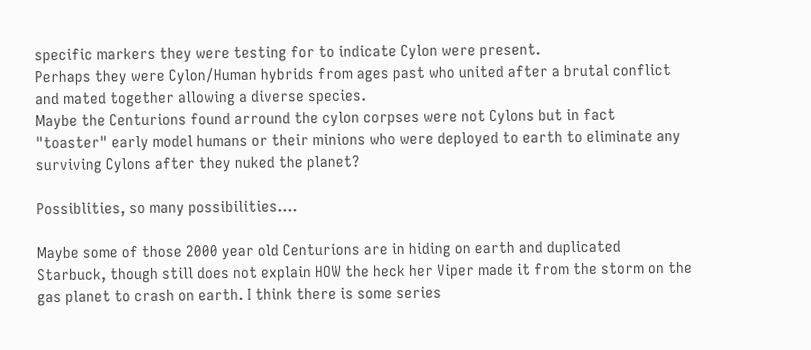specific markers they were testing for to indicate Cylon were present.
Perhaps they were Cylon/Human hybrids from ages past who united after a brutal conflict and mated together allowing a diverse species.
Maybe the Centurions found arround the cylon corpses were not Cylons but in fact "toaster" early model humans or their minions who were deployed to earth to eliminate any surviving Cylons after they nuked the planet?

Possiblities, so many possibilities....

Maybe some of those 2000 year old Centurions are in hiding on earth and duplicated Starbuck, though still does not explain HOW the heck her Viper made it from the storm on the gas planet to crash on earth. I think there is some series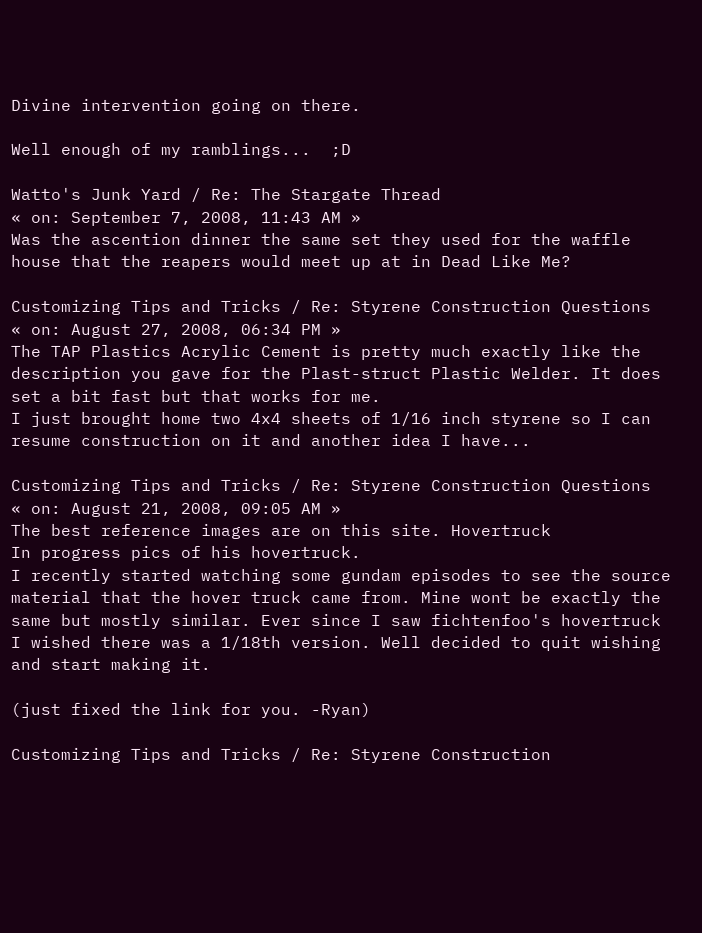Divine intervention going on there.

Well enough of my ramblings...  ;D

Watto's Junk Yard / Re: The Stargate Thread
« on: September 7, 2008, 11:43 AM »
Was the ascention dinner the same set they used for the waffle house that the reapers would meet up at in Dead Like Me?

Customizing Tips and Tricks / Re: Styrene Construction Questions
« on: August 27, 2008, 06:34 PM »
The TAP Plastics Acrylic Cement is pretty much exactly like the description you gave for the Plast-struct Plastic Welder. It does set a bit fast but that works for me.
I just brought home two 4x4 sheets of 1/16 inch styrene so I can resume construction on it and another idea I have...

Customizing Tips and Tricks / Re: Styrene Construction Questions
« on: August 21, 2008, 09:05 AM »
The best reference images are on this site. Hovertruck
In progress pics of his hovertruck.
I recently started watching some gundam episodes to see the source material that the hover truck came from. Mine wont be exactly the same but mostly similar. Ever since I saw fichtenfoo's hovertruck I wished there was a 1/18th version. Well decided to quit wishing and start making it.

(just fixed the link for you. -Ryan)

Customizing Tips and Tricks / Re: Styrene Construction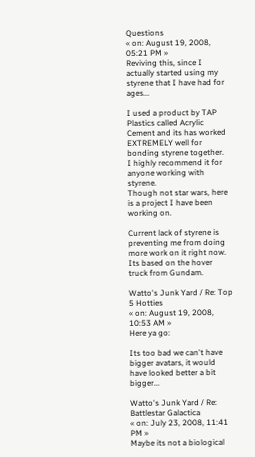Questions
« on: August 19, 2008, 05:21 PM »
Reviving this, since I actually started using my styrene that I have had for ages...

I used a product by TAP Plastics called Acrylic Cement and its has worked EXTREMELY well for bonding styrene together.
I highly recommend it for anyone working with styrene.
Though not star wars, here is a project I have been working on.

Current lack of styrene is preventing me from doing more work on it right now.
Its based on the hover truck from Gundam.

Watto's Junk Yard / Re: Top 5 Hotties
« on: August 19, 2008, 10:53 AM »
Here ya go:

Its too bad we can't have bigger avatars, it would have looked better a bit bigger...

Watto's Junk Yard / Re: Battlestar Galactica
« on: July 23, 2008, 11:41 PM »
Maybe its not a biological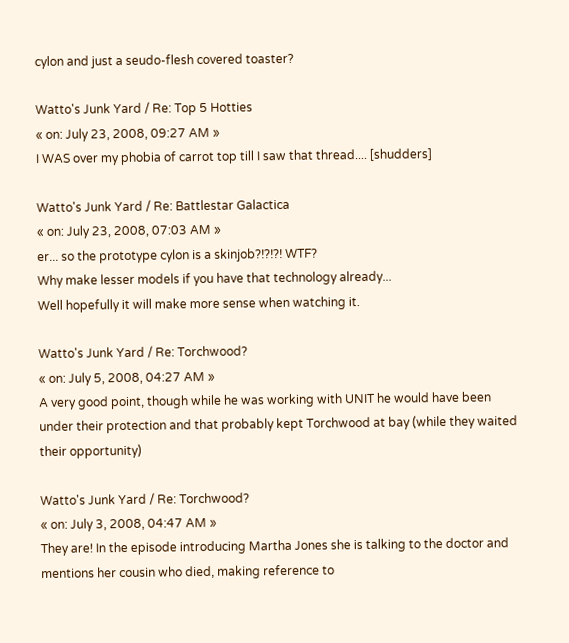cylon and just a seudo-flesh covered toaster?

Watto's Junk Yard / Re: Top 5 Hotties
« on: July 23, 2008, 09:27 AM »
I WAS over my phobia of carrot top till I saw that thread.... [shudders]

Watto's Junk Yard / Re: Battlestar Galactica
« on: July 23, 2008, 07:03 AM »
er... so the prototype cylon is a skinjob?!?!?! WTF?
Why make lesser models if you have that technology already...
Well hopefully it will make more sense when watching it.

Watto's Junk Yard / Re: Torchwood?
« on: July 5, 2008, 04:27 AM »
A very good point, though while he was working with UNIT he would have been under their protection and that probably kept Torchwood at bay (while they waited their opportunity)

Watto's Junk Yard / Re: Torchwood?
« on: July 3, 2008, 04:47 AM »
They are! In the episode introducing Martha Jones she is talking to the doctor and mentions her cousin who died, making reference to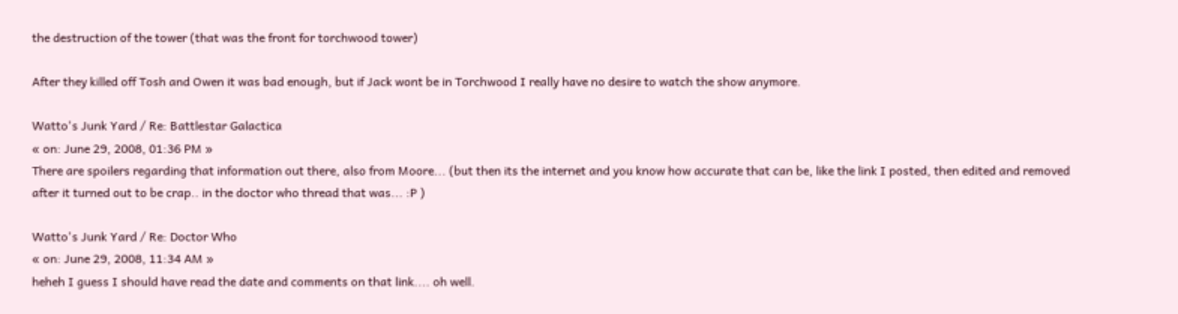the destruction of the tower (that was the front for torchwood tower)

After they killed off Tosh and Owen it was bad enough, but if Jack wont be in Torchwood I really have no desire to watch the show anymore.

Watto's Junk Yard / Re: Battlestar Galactica
« on: June 29, 2008, 01:36 PM »
There are spoilers regarding that information out there, also from Moore... (but then its the internet and you know how accurate that can be, like the link I posted, then edited and removed after it turned out to be crap.. in the doctor who thread that was... :P )

Watto's Junk Yard / Re: Doctor Who
« on: June 29, 2008, 11:34 AM »
heheh I guess I should have read the date and comments on that link.... oh well.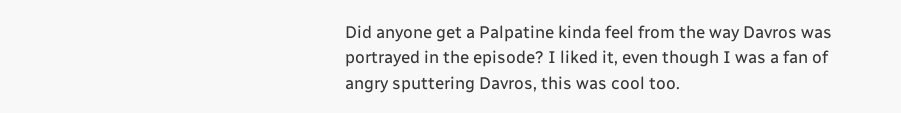Did anyone get a Palpatine kinda feel from the way Davros was portrayed in the episode? I liked it, even though I was a fan of angry sputtering Davros, this was cool too.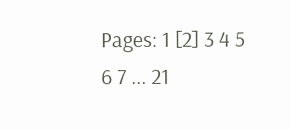Pages: 1 [2] 3 4 5 6 7 ... 21